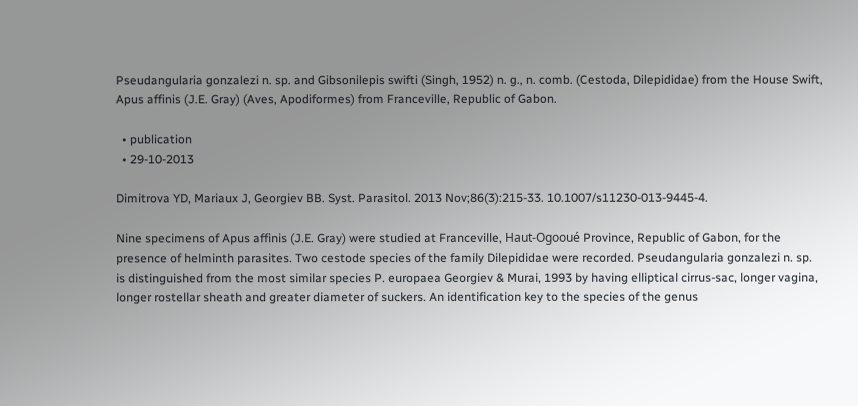Pseudangularia gonzalezi n. sp. and Gibsonilepis swifti (Singh, 1952) n. g., n. comb. (Cestoda, Dilepididae) from the House Swift, Apus affinis (J.E. Gray) (Aves, Apodiformes) from Franceville, Republic of Gabon.

  • publication
  • 29-10-2013

Dimitrova YD, Mariaux J, Georgiev BB. Syst. Parasitol. 2013 Nov;86(3):215-33. 10.1007/s11230-013-9445-4.

Nine specimens of Apus affinis (J.E. Gray) were studied at Franceville, Haut-Ogooué Province, Republic of Gabon, for the presence of helminth parasites. Two cestode species of the family Dilepididae were recorded. Pseudangularia gonzalezi n. sp. is distinguished from the most similar species P. europaea Georgiev & Murai, 1993 by having elliptical cirrus-sac, longer vagina, longer rostellar sheath and greater diameter of suckers. An identification key to the species of the genus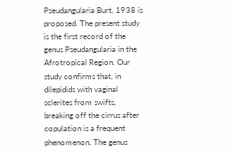Pseudangularia Burt, 1938 is proposed. The present study is the first record of the genus Pseudangularia in the Afrotropical Region. Our study confirms that, in dilepidids with vaginal sclerites from swifts, breaking off the cirrus after copulation is a frequent phenomenon. The genus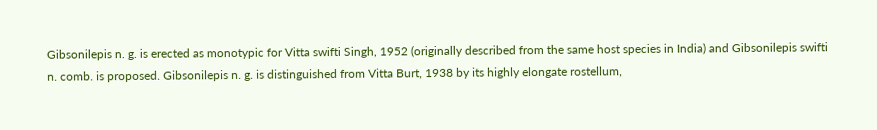Gibsonilepis n. g. is erected as monotypic for Vitta swifti Singh, 1952 (originally described from the same host species in India) and Gibsonilepis swifti n. comb. is proposed. Gibsonilepis n. g. is distinguished from Vitta Burt, 1938 by its highly elongate rostellum,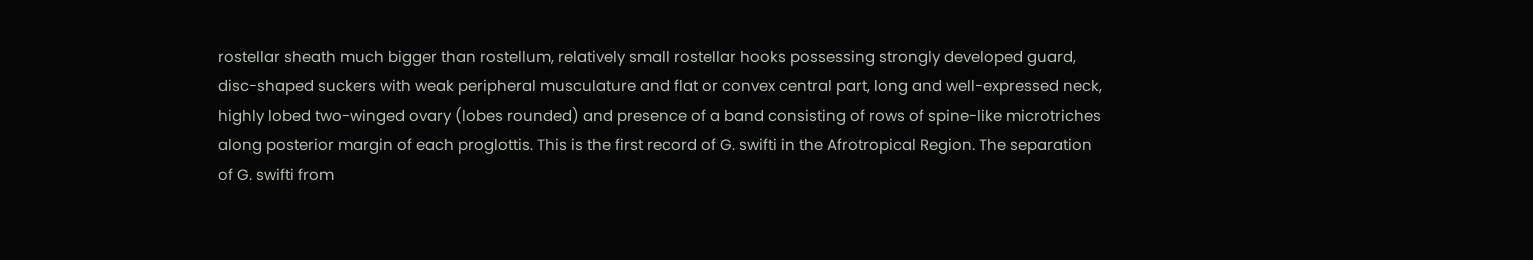rostellar sheath much bigger than rostellum, relatively small rostellar hooks possessing strongly developed guard, disc-shaped suckers with weak peripheral musculature and flat or convex central part, long and well-expressed neck, highly lobed two-winged ovary (lobes rounded) and presence of a band consisting of rows of spine-like microtriches along posterior margin of each proglottis. This is the first record of G. swifti in the Afrotropical Region. The separation of G. swifti from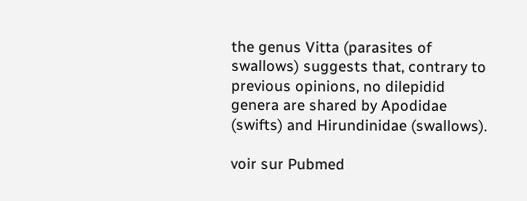the genus Vitta (parasites of swallows) suggests that, contrary to previous opinions, no dilepidid genera are shared by Apodidae (swifts) and Hirundinidae (swallows).

voir sur Pubmed